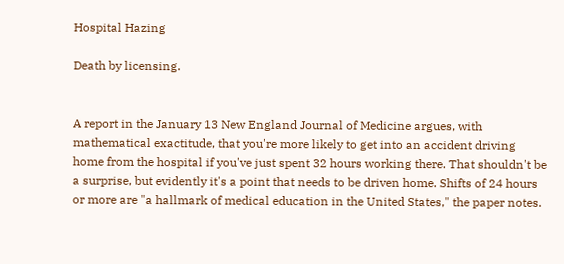Hospital Hazing

Death by licensing.


A report in the January 13 New England Journal of Medicine argues, with mathematical exactitude, that you're more likely to get into an accident driving home from the hospital if you've just spent 32 hours working there. That shouldn't be a surprise, but evidently it's a point that needs to be driven home. Shifts of 24 hours or more are "a hallmark of medical education in the United States," the paper notes.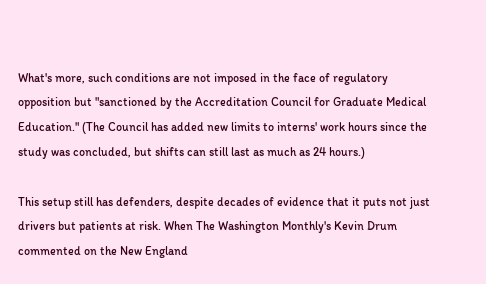What's more, such conditions are not imposed in the face of regulatory opposition but "sanctioned by the Accreditation Council for Graduate Medical Education." (The Council has added new limits to interns' work hours since the study was concluded, but shifts can still last as much as 24 hours.)

This setup still has defenders, despite decades of evidence that it puts not just drivers but patients at risk. When The Washington Monthly's Kevin Drum commented on the New England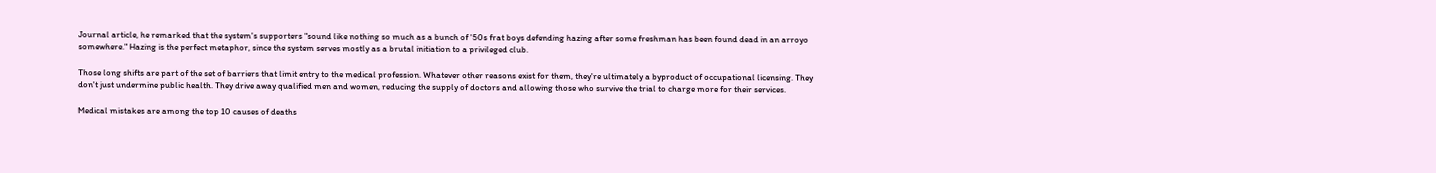Journal article, he remarked that the system's supporters "sound like nothing so much as a bunch of '50s frat boys defending hazing after some freshman has been found dead in an arroyo somewhere." Hazing is the perfect metaphor, since the system serves mostly as a brutal initiation to a privileged club.

Those long shifts are part of the set of barriers that limit entry to the medical profession. Whatever other reasons exist for them, they're ultimately a byproduct of occupational licensing. They don't just undermine public health. They drive away qualified men and women, reducing the supply of doctors and allowing those who survive the trial to charge more for their services.

Medical mistakes are among the top 10 causes of deaths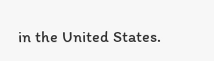in the United States.